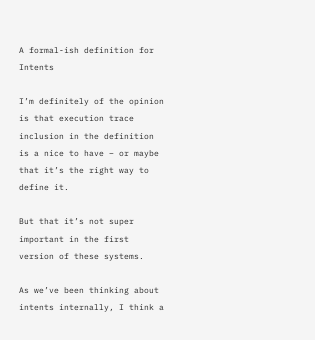A formal-ish definition for Intents

I’m definitely of the opinion is that execution trace inclusion in the definition is a nice to have – or maybe that it’s the right way to define it.

But that it’s not super important in the first version of these systems.

As we’ve been thinking about intents internally, I think a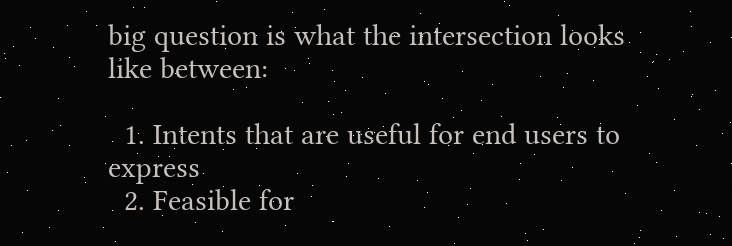big question is what the intersection looks like between:

  1. Intents that are useful for end users to express
  2. Feasible for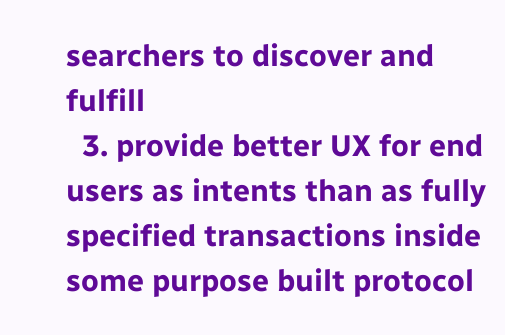searchers to discover and fulfill
  3. provide better UX for end users as intents than as fully specified transactions inside some purpose built protocol